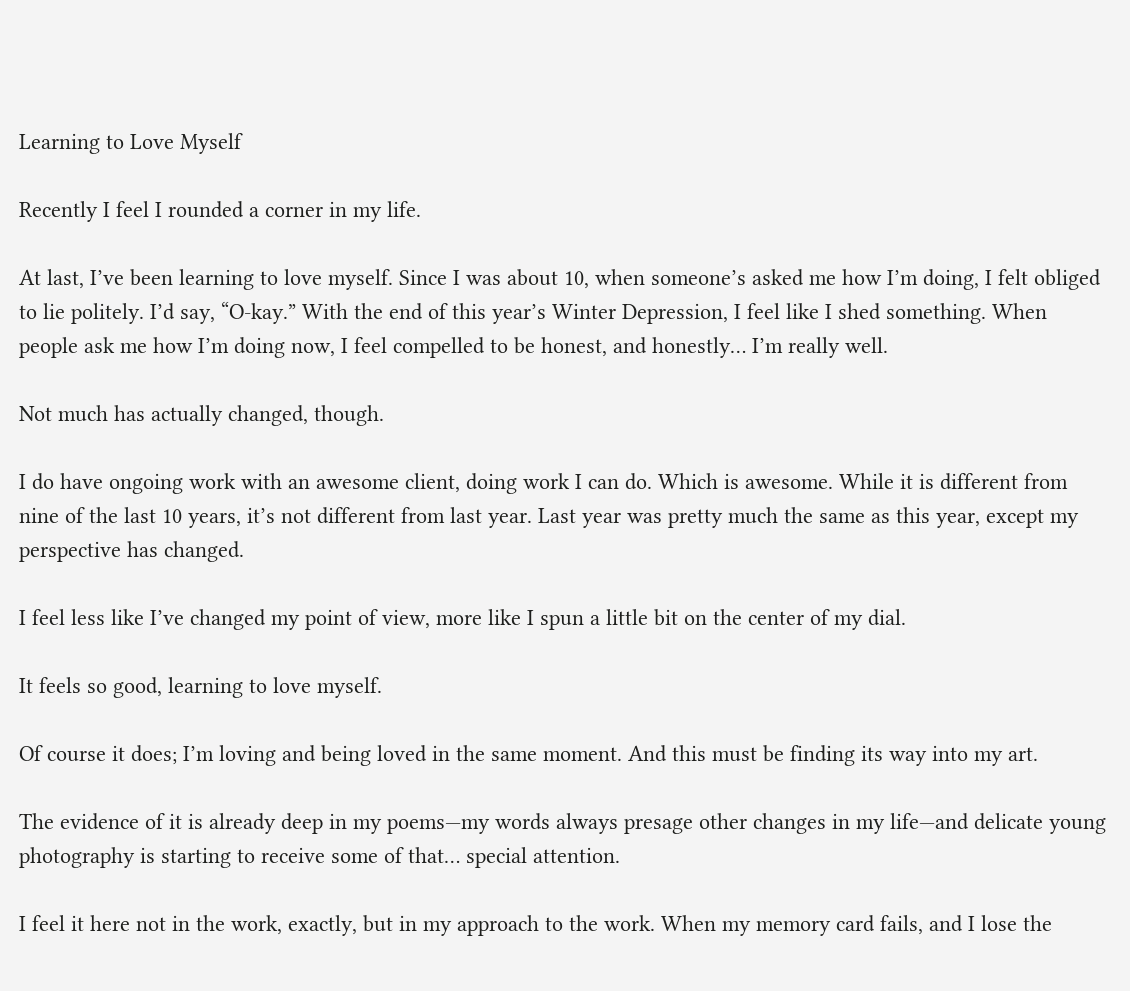Learning to Love Myself

Recently I feel I rounded a corner in my life.

At last, I’ve been learning to love myself. Since I was about 10, when someone’s asked me how I’m doing, I felt obliged to lie politely. I’d say, “O-kay.” With the end of this year’s Winter Depression, I feel like I shed something. When people ask me how I’m doing now, I feel compelled to be honest, and honestly… I’m really well.

Not much has actually changed, though.

I do have ongoing work with an awesome client, doing work I can do. Which is awesome. While it is different from nine of the last 10 years, it’s not different from last year. Last year was pretty much the same as this year, except my perspective has changed.

I feel less like I’ve changed my point of view, more like I spun a little bit on the center of my dial.

It feels so good, learning to love myself.

Of course it does; I’m loving and being loved in the same moment. And this must be finding its way into my art.

The evidence of it is already deep in my poems—my words always presage other changes in my life—and delicate young photography is starting to receive some of that… special attention.

I feel it here not in the work, exactly, but in my approach to the work. When my memory card fails, and I lose the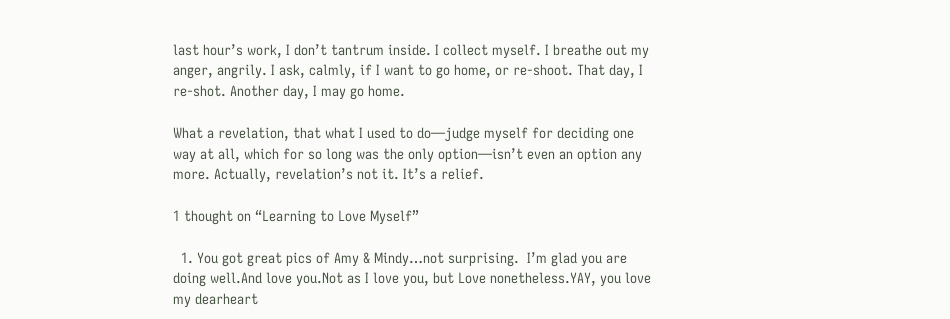last hour’s work, I don’t tantrum inside. I collect myself. I breathe out my anger, angrily. I ask, calmly, if I want to go home, or re-shoot. That day, I re-shot. Another day, I may go home.

What a revelation, that what I used to do—judge myself for deciding one way at all, which for so long was the only option—isn’t even an option any more. Actually, revelation’s not it. It’s a relief.

1 thought on “Learning to Love Myself”

  1. You got great pics of Amy & Mindy…not surprising.  I’m glad you are doing well.And love you.Not as I love you, but Love nonetheless.YAY, you love my dearheart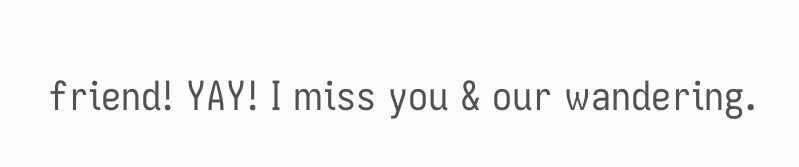friend! YAY! I miss you & our wandering.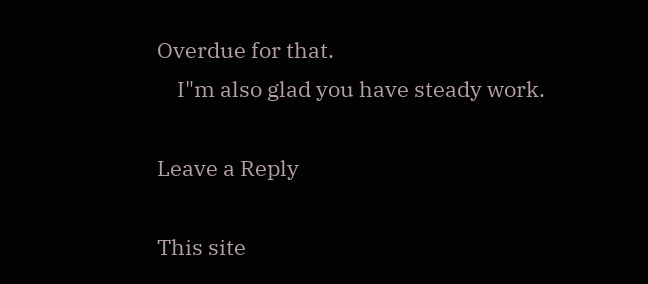Overdue for that.
    I"m also glad you have steady work.

Leave a Reply

This site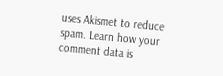uses Akismet to reduce spam. Learn how your comment data is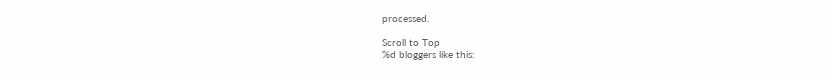processed.

Scroll to Top
%d bloggers like this: